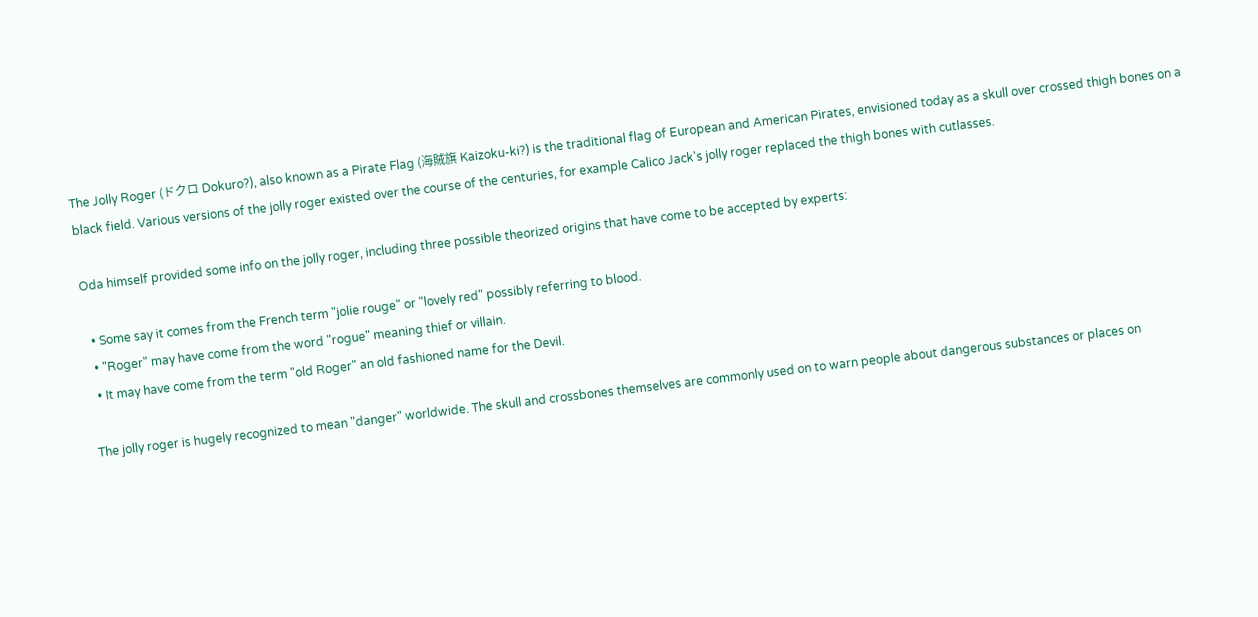The Jolly Roger (ドクロ Dokuro?), also known as a Pirate Flag (海賊旗 Kaizoku-ki?) is the traditional flag of European and American Pirates, envisioned today as a skull over crossed thigh bones on a black field. Various versions of the jolly roger existed over the course of the centuries, for example Calico Jack's jolly roger replaced the thigh bones with cutlasses.

Oda himself provided some info on the jolly roger, including three possible theorized origins that have come to be accepted by experts:

  • Some say it comes from the French term "jolie rouge" or "lovely red" possibly referring to blood.
  • "Roger" may have come from the word "rogue" meaning thief or villain.
  • It may have come from the term "old Roger" an old fashioned name for the Devil.

The jolly roger is hugely recognized to mean "danger" worldwide. The skull and crossbones themselves are commonly used on to warn people about dangerous substances or places on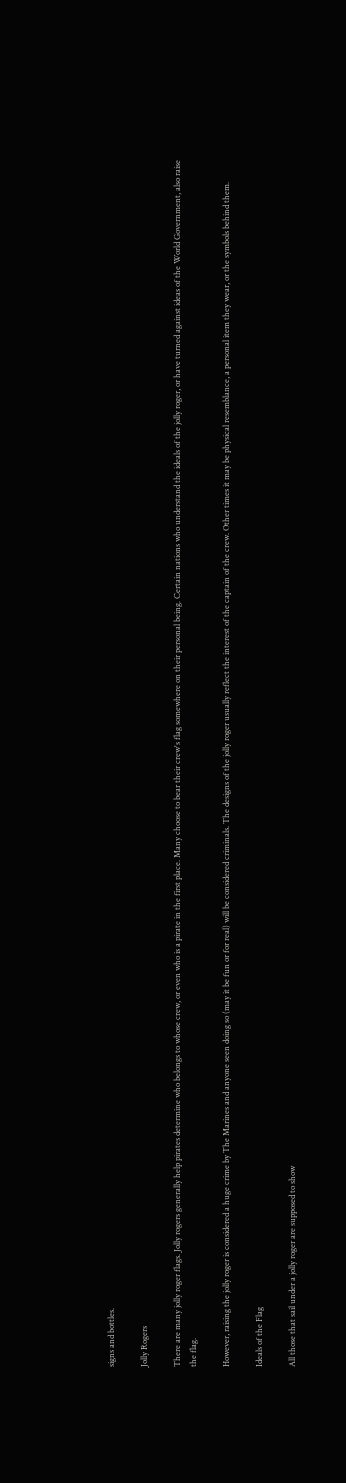signs and bottles.

Jolly Rogers

There are many jolly roger flags. Jolly rogers generally help pirates determine who belongs to whose crew, or even who is a pirate in the first place. Many choose to bear their crew's flag somewhere on their personal being. Certain nations who understand the ideals of the jolly roger, or have turned against ideas of the World Government, also raise the flag.

However, raising the jolly roger is considered a huge crime by The Marines and anyone seen doing so (may it be fun or for real) will be considered criminals. The designs of the jolly roger usually reflect the interest of the captain of the crew. Other times it may be physical resemblance, a personal item they wear, or the symbols behind them.

Ideals of the Flag

All those that sail under a jolly roger are supposed to show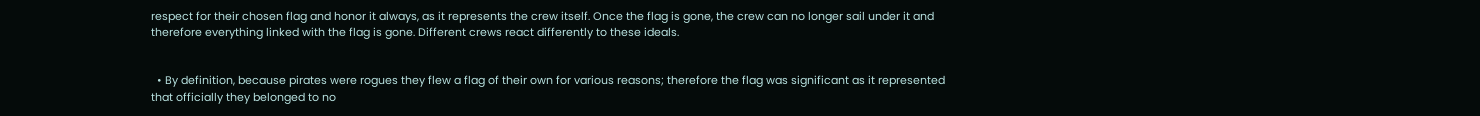respect for their chosen flag and honor it always, as it represents the crew itself. Once the flag is gone, the crew can no longer sail under it and therefore everything linked with the flag is gone. Different crews react differently to these ideals.


  • By definition, because pirates were rogues they flew a flag of their own for various reasons; therefore the flag was significant as it represented that officially they belonged to no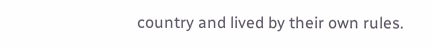country and lived by their own rules.